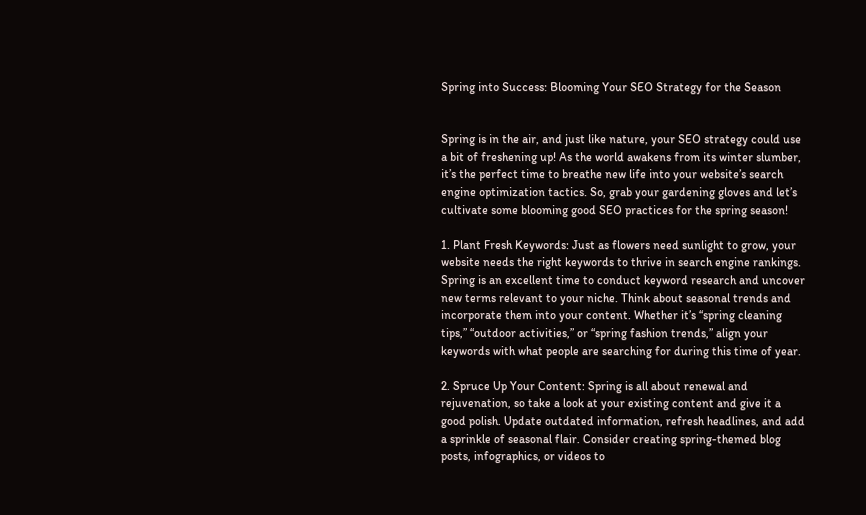Spring into Success: Blooming Your SEO Strategy for the Season


Spring is in the air, and just like nature, your SEO strategy could use a bit of freshening up! As the world awakens from its winter slumber, it’s the perfect time to breathe new life into your website’s search engine optimization tactics. So, grab your gardening gloves and let’s cultivate some blooming good SEO practices for the spring season!

1. Plant Fresh Keywords: Just as flowers need sunlight to grow, your website needs the right keywords to thrive in search engine rankings. Spring is an excellent time to conduct keyword research and uncover new terms relevant to your niche. Think about seasonal trends and incorporate them into your content. Whether it’s “spring cleaning tips,” “outdoor activities,” or “spring fashion trends,” align your keywords with what people are searching for during this time of year.

2. Spruce Up Your Content: Spring is all about renewal and rejuvenation, so take a look at your existing content and give it a good polish. Update outdated information, refresh headlines, and add a sprinkle of seasonal flair. Consider creating spring-themed blog posts, infographics, or videos to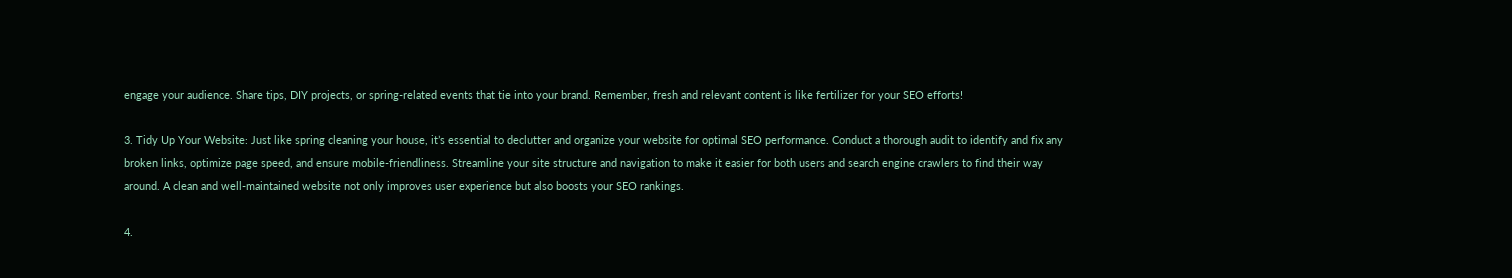engage your audience. Share tips, DIY projects, or spring-related events that tie into your brand. Remember, fresh and relevant content is like fertilizer for your SEO efforts!

3. Tidy Up Your Website: Just like spring cleaning your house, it’s essential to declutter and organize your website for optimal SEO performance. Conduct a thorough audit to identify and fix any broken links, optimize page speed, and ensure mobile-friendliness. Streamline your site structure and navigation to make it easier for both users and search engine crawlers to find their way around. A clean and well-maintained website not only improves user experience but also boosts your SEO rankings.

4.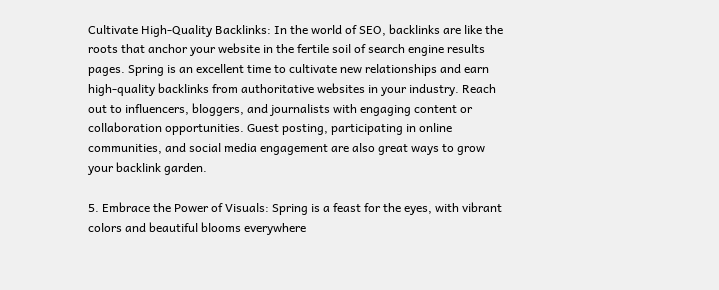Cultivate High-Quality Backlinks: In the world of SEO, backlinks are like the roots that anchor your website in the fertile soil of search engine results pages. Spring is an excellent time to cultivate new relationships and earn high-quality backlinks from authoritative websites in your industry. Reach out to influencers, bloggers, and journalists with engaging content or collaboration opportunities. Guest posting, participating in online communities, and social media engagement are also great ways to grow your backlink garden.

5. Embrace the Power of Visuals: Spring is a feast for the eyes, with vibrant colors and beautiful blooms everywhere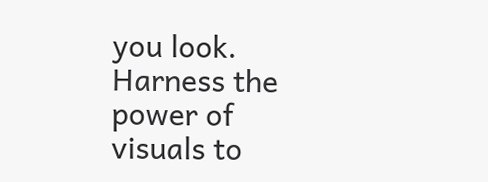you look. Harness the power of visuals to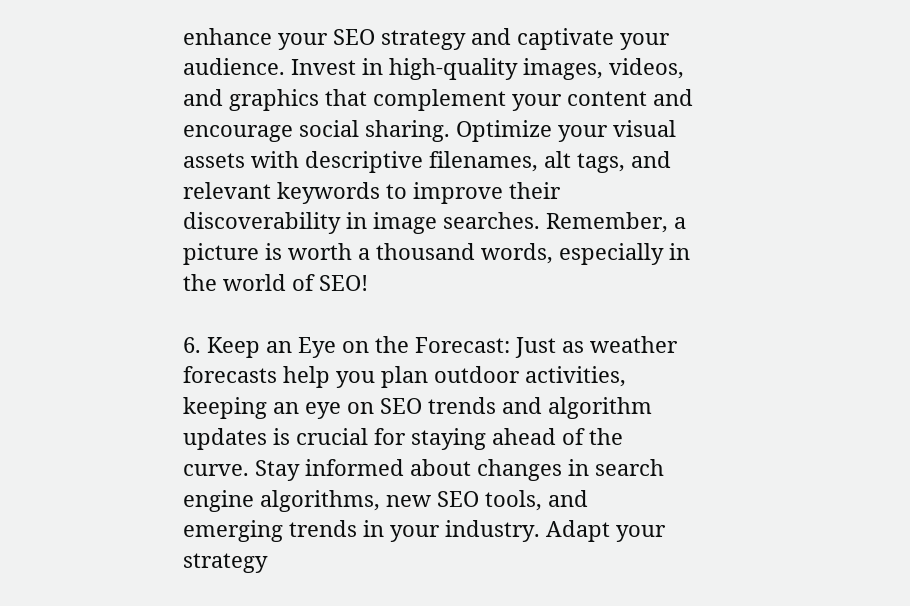enhance your SEO strategy and captivate your audience. Invest in high-quality images, videos, and graphics that complement your content and encourage social sharing. Optimize your visual assets with descriptive filenames, alt tags, and relevant keywords to improve their discoverability in image searches. Remember, a picture is worth a thousand words, especially in the world of SEO!

6. Keep an Eye on the Forecast: Just as weather forecasts help you plan outdoor activities, keeping an eye on SEO trends and algorithm updates is crucial for staying ahead of the curve. Stay informed about changes in search engine algorithms, new SEO tools, and emerging trends in your industry. Adapt your strategy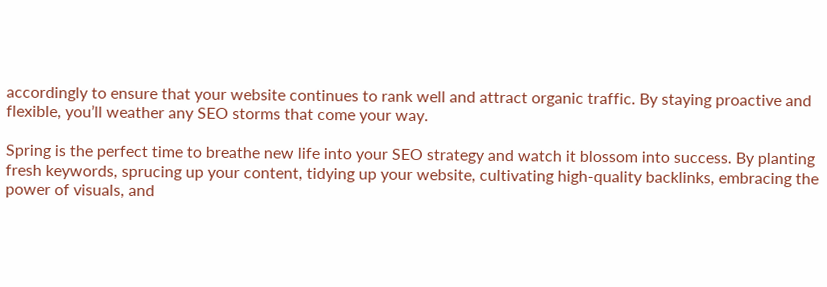accordingly to ensure that your website continues to rank well and attract organic traffic. By staying proactive and flexible, you’ll weather any SEO storms that come your way.

Spring is the perfect time to breathe new life into your SEO strategy and watch it blossom into success. By planting fresh keywords, sprucing up your content, tidying up your website, cultivating high-quality backlinks, embracing the power of visuals, and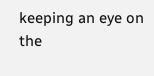keeping an eye on the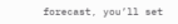forecast, you’ll set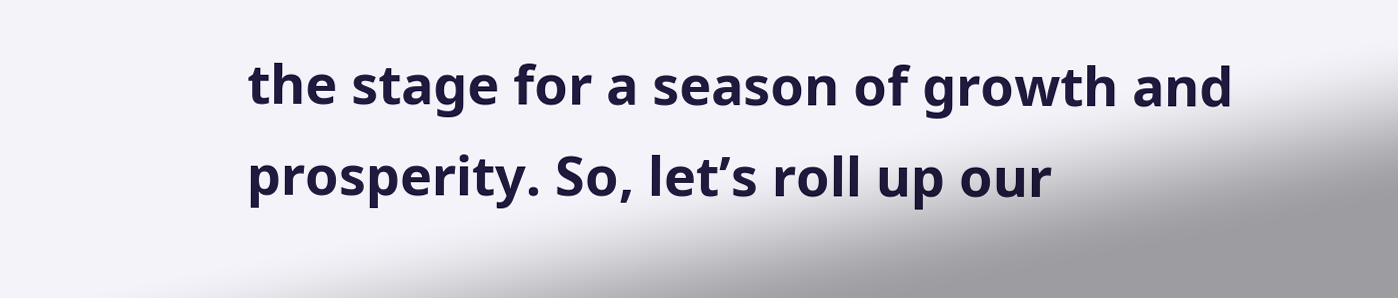the stage for a season of growth and prosperity. So, let’s roll up our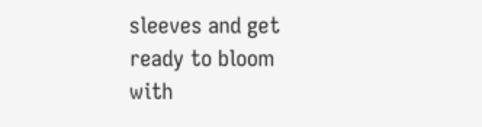sleeves and get ready to bloom with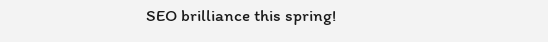SEO brilliance this spring!